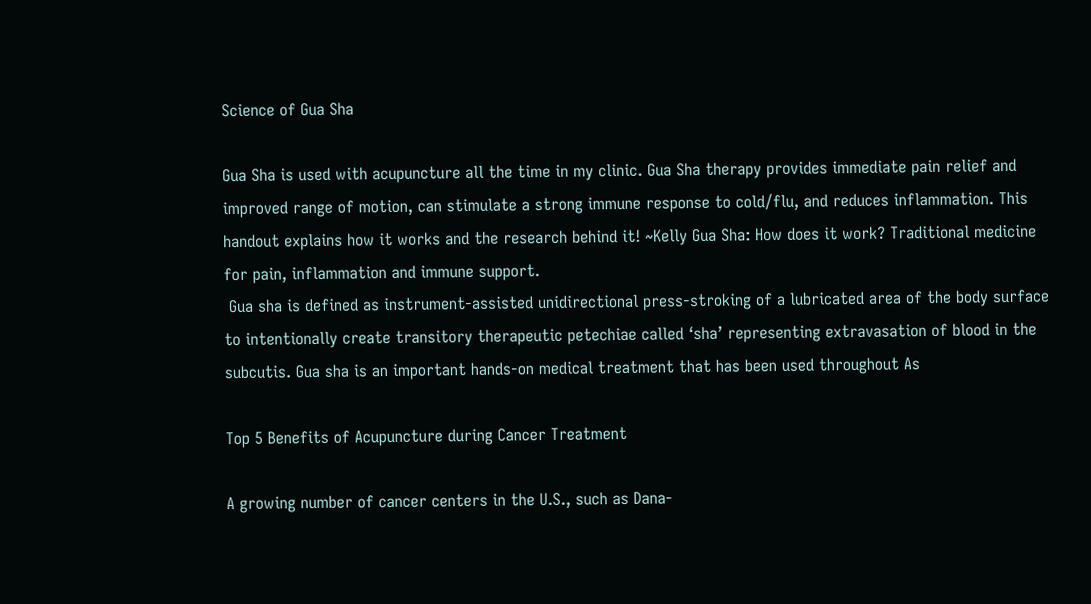Science of Gua Sha

Gua Sha is used with acupuncture all the time in my clinic. Gua Sha therapy provides immediate pain relief and improved range of motion, can stimulate a strong immune response to cold/flu, and reduces inflammation. This handout explains how it works and the research behind it! ~Kelly Gua Sha: How does it work? Traditional medicine for pain, inflammation and immune support.
 Gua sha is defined as instrument-assisted unidirectional press-stroking of a lubricated area of the body surface to intentionally create transitory therapeutic petechiae called ‘sha’ representing extravasation of blood in the subcutis. Gua sha is an important hands-on medical treatment that has been used throughout As

Top 5 Benefits of Acupuncture during Cancer Treatment

A growing number of cancer centers in the U.S., such as Dana-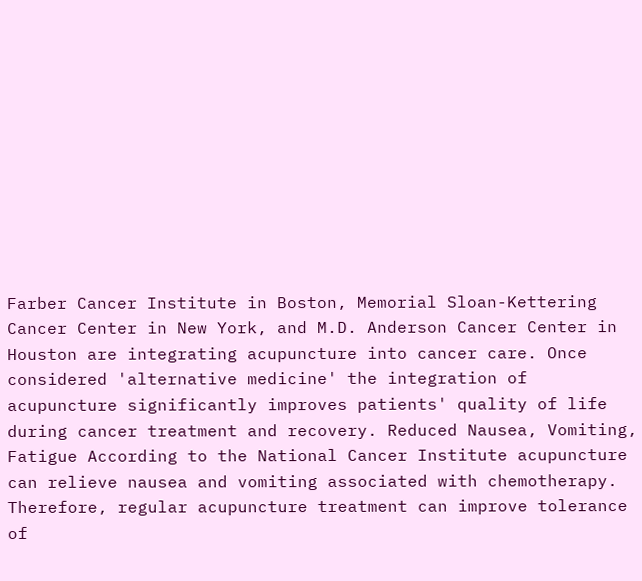Farber Cancer Institute in Boston, Memorial Sloan-Kettering Cancer Center in New York, and M.D. Anderson Cancer Center in Houston are integrating acupuncture into cancer care. Once considered 'alternative medicine' the integration of acupuncture significantly improves patients' quality of life during cancer treatment and recovery. Reduced Nausea, Vomiting, Fatigue According to the National Cancer Institute acupuncture can relieve nausea and vomiting associated with chemotherapy. Therefore, regular acupuncture treatment can improve tolerance of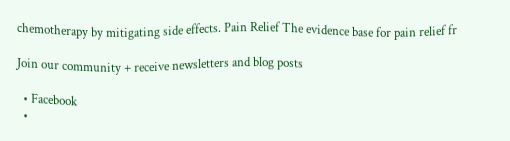chemotherapy by mitigating side effects. Pain Relief The evidence base for pain relief fr

Join our community + receive newsletters and blog posts

  • Facebook
  •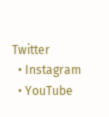Twitter
  • Instagram
  • YouTube